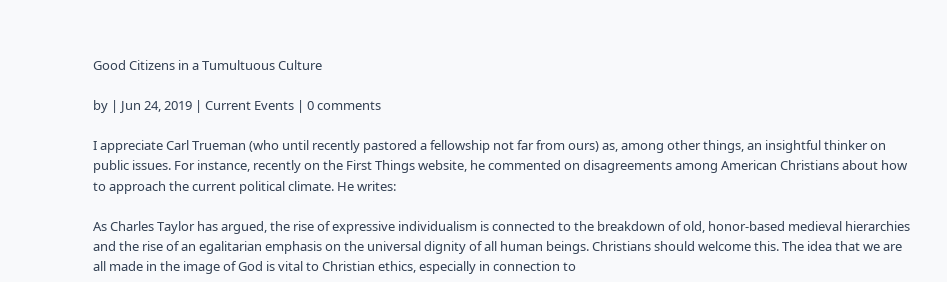Good Citizens in a Tumultuous Culture

by | Jun 24, 2019 | Current Events | 0 comments

I appreciate Carl Trueman (who until recently pastored a fellowship not far from ours) as, among other things, an insightful thinker on public issues. For instance, recently on the First Things website, he commented on disagreements among American Christians about how to approach the current political climate. He writes:

As Charles Taylor has argued, the rise of expressive individualism is connected to the breakdown of old, honor-based medieval hierarchies and the rise of an egalitarian emphasis on the universal dignity of all human beings. Christians should welcome this. The idea that we are all made in the image of God is vital to Christian ethics, especially in connection to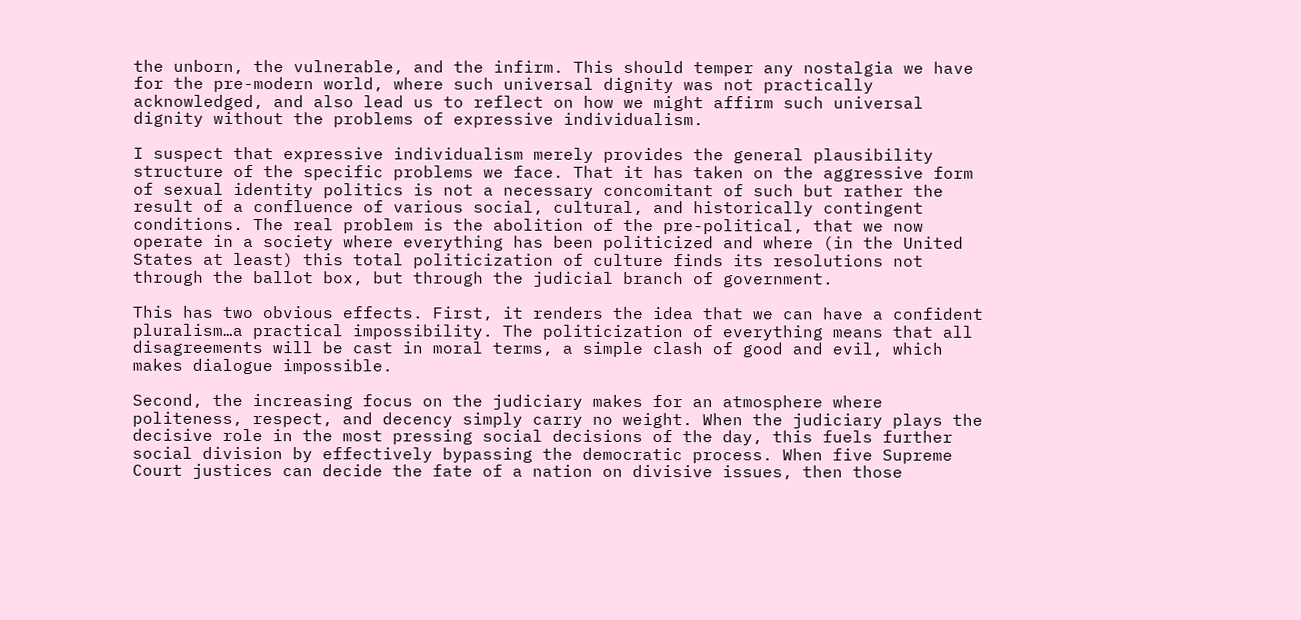the unborn, the vulnerable, and the infirm. This should temper any nostalgia we have for the pre-modern world, where such universal dignity was not practically acknowledged, and also lead us to reflect on how we might affirm such universal dignity without the problems of expressive individualism.

I suspect that expressive individualism merely provides the general plausibility structure of the specific problems we face. That it has taken on the aggressive form of sexual identity politics is not a necessary concomitant of such but rather the result of a confluence of various social, cultural, and historically contingent conditions. The real problem is the abolition of the pre-political, that we now operate in a society where everything has been politicized and where (in the United States at least) this total politicization of culture finds its resolutions not through the ballot box, but through the judicial branch of government.

This has two obvious effects. First, it renders the idea that we can have a confident pluralism…a practical impossibility. The politicization of everything means that all disagreements will be cast in moral terms, a simple clash of good and evil, which makes dialogue impossible.

Second, the increasing focus on the judiciary makes for an atmosphere where politeness, respect, and decency simply carry no weight. When the judiciary plays the decisive role in the most pressing social decisions of the day, this fuels further social division by effectively bypassing the democratic process. When five Supreme Court justices can decide the fate of a nation on divisive issues, then those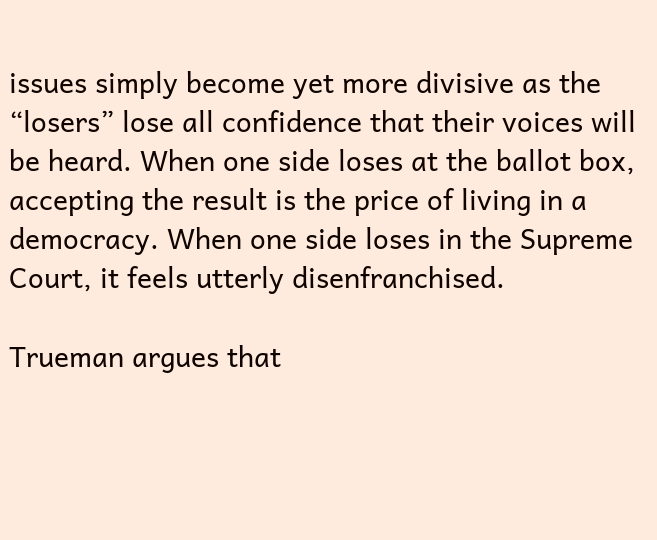issues simply become yet more divisive as the “losers” lose all confidence that their voices will be heard. When one side loses at the ballot box, accepting the result is the price of living in a democracy. When one side loses in the Supreme Court, it feels utterly disenfranchised.

Trueman argues that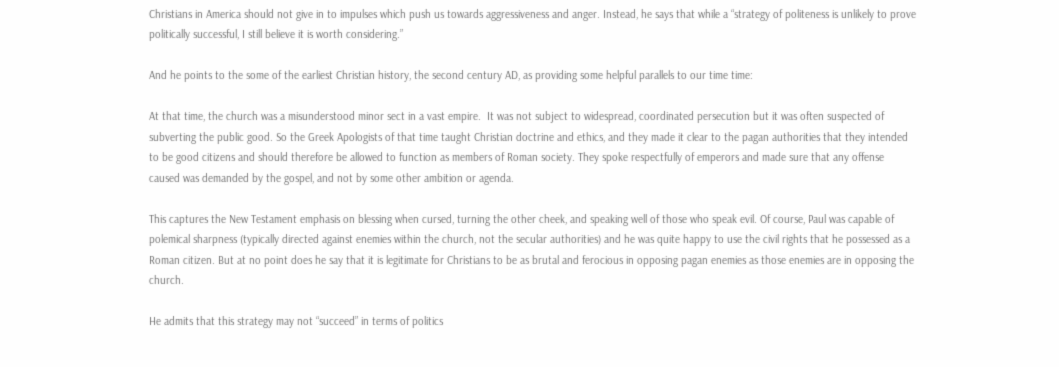Christians in America should not give in to impulses which push us towards aggressiveness and anger. Instead, he says that while a “strategy of politeness is unlikely to prove politically successful, I still believe it is worth considering.”

And he points to the some of the earliest Christian history, the second century AD, as providing some helpful parallels to our time time:

At that time, the church was a misunderstood minor sect in a vast empire.  It was not subject to widespread, coordinated persecution but it was often suspected of subverting the public good. So the Greek Apologists of that time taught Christian doctrine and ethics, and they made it clear to the pagan authorities that they intended to be good citizens and should therefore be allowed to function as members of Roman society. They spoke respectfully of emperors and made sure that any offense caused was demanded by the gospel, and not by some other ambition or agenda.

This captures the New Testament emphasis on blessing when cursed, turning the other cheek, and speaking well of those who speak evil. Of course, Paul was capable of polemical sharpness (typically directed against enemies within the church, not the secular authorities) and he was quite happy to use the civil rights that he possessed as a Roman citizen. But at no point does he say that it is legitimate for Christians to be as brutal and ferocious in opposing pagan enemies as those enemies are in opposing the church.

He admits that this strategy may not “succeed” in terms of politics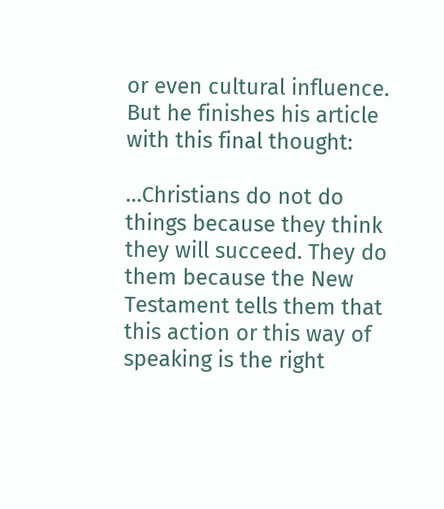or even cultural influence. But he finishes his article with this final thought:

…Christians do not do things because they think they will succeed. They do them because the New Testament tells them that this action or this way of speaking is the right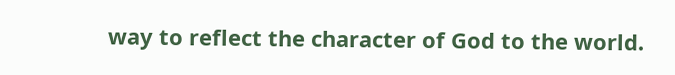way to reflect the character of God to the world.